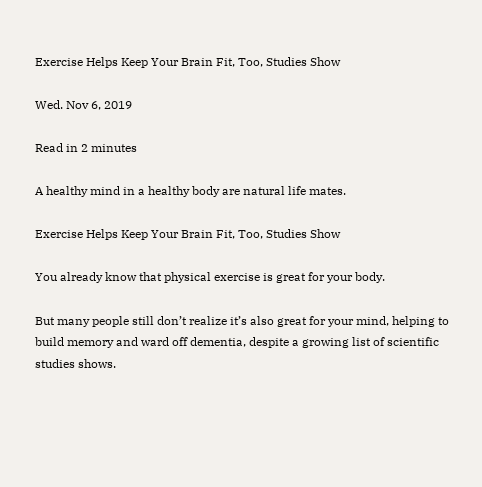Exercise Helps Keep Your Brain Fit, Too, Studies Show

Wed. Nov 6, 2019

Read in 2 minutes

A healthy mind in a healthy body are natural life mates.

Exercise Helps Keep Your Brain Fit, Too, Studies Show

You already know that physical exercise is great for your body.

But many people still don’t realize it’s also great for your mind, helping to build memory and ward off dementia, despite a growing list of scientific studies shows.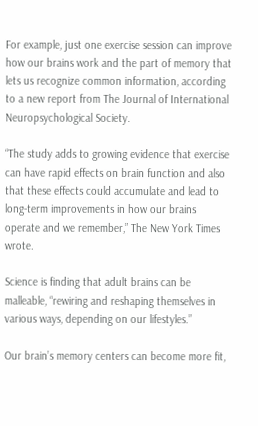For example, just one exercise session can improve how our brains work and the part of memory that lets us recognize common information, according to a new report from The Journal of International Neuropsychological Society.

“The study adds to growing evidence that exercise can have rapid effects on brain function and also that these effects could accumulate and lead to long-term improvements in how our brains operate and we remember,” The New York Times wrote.

Science is finding that adult brains can be malleable, “rewiring and reshaping themselves in various ways, depending on our lifestyles.”

Our brain’s memory centers can become more fit,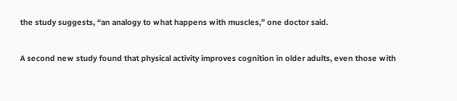the study suggests, “an analogy to what happens with muscles,” one doctor said.

A second new study found that physical activity improves cognition in older adults, even those with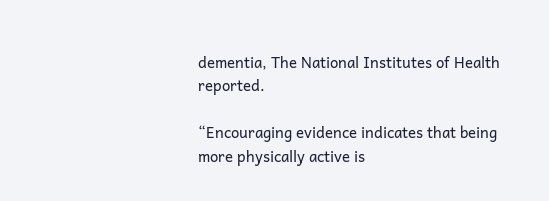dementia, The National Institutes of Health reported.

“Encouraging evidence indicates that being more physically active is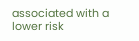associated with a lower risk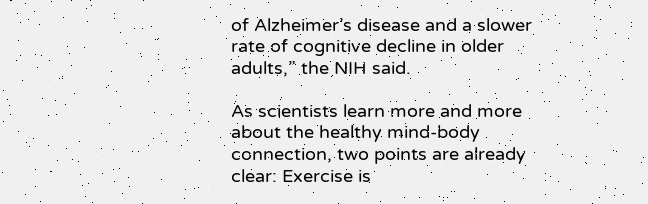of Alzheimer’s disease and a slower rate of cognitive decline in older adults,” the NIH said.

As scientists learn more and more about the healthy mind-body connection, two points are already clear: Exercise is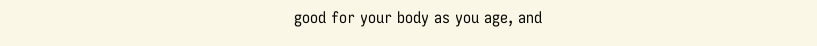good for your body as you age, and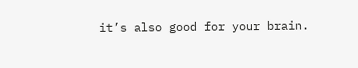it’s also good for your brain.